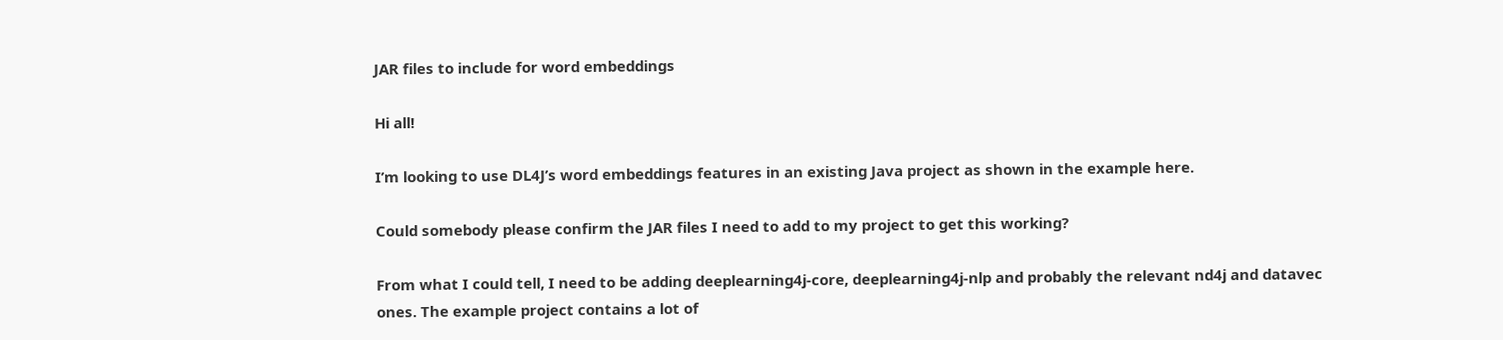JAR files to include for word embeddings

Hi all!

I’m looking to use DL4J’s word embeddings features in an existing Java project as shown in the example here.

Could somebody please confirm the JAR files I need to add to my project to get this working?

From what I could tell, I need to be adding deeplearning4j-core, deeplearning4j-nlp and probably the relevant nd4j and datavec ones. The example project contains a lot of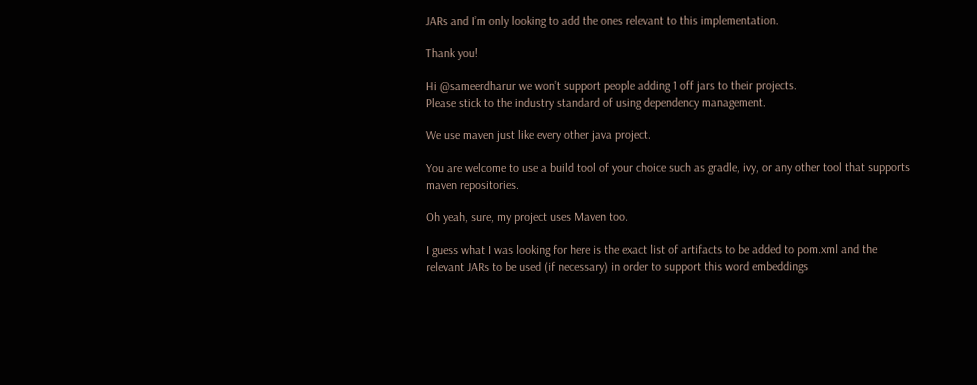JARs and I’m only looking to add the ones relevant to this implementation.

Thank you!

Hi @sameerdharur we won’t support people adding 1 off jars to their projects.
Please stick to the industry standard of using dependency management.

We use maven just like every other java project.

You are welcome to use a build tool of your choice such as gradle, ivy, or any other tool that supports maven repositories.

Oh yeah, sure, my project uses Maven too.

I guess what I was looking for here is the exact list of artifacts to be added to pom.xml and the relevant JARs to be used (if necessary) in order to support this word embeddings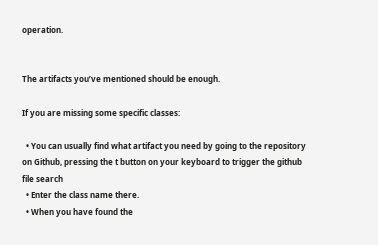operation.


The artifacts you’ve mentioned should be enough.

If you are missing some specific classes:

  • You can usually find what artifact you need by going to the repository on Github, pressing the t button on your keyboard to trigger the github file search
  • Enter the class name there.
  • When you have found the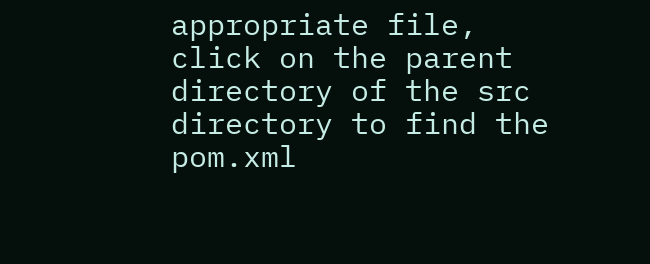appropriate file, click on the parent directory of the src directory to find the pom.xml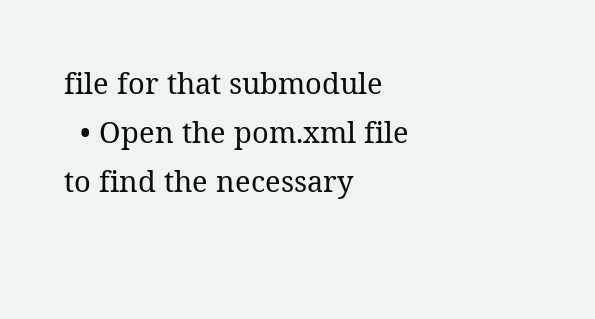file for that submodule
  • Open the pom.xml file to find the necessary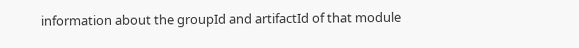information about the groupId and artifactId of that module